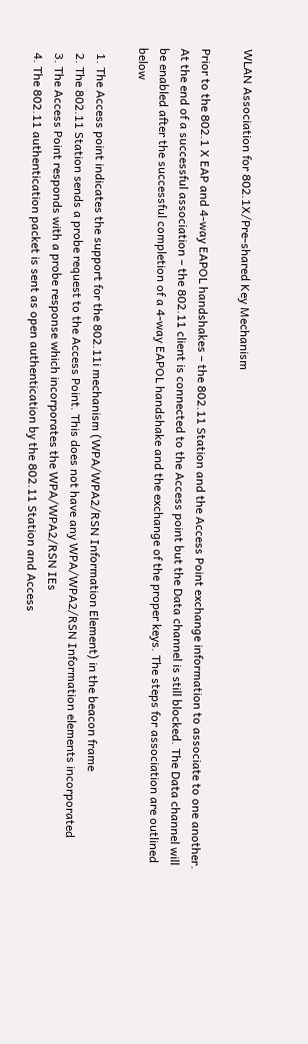WLAN Association for 802.1X/Pre-shared Key Mechanism

Prior to the 802.1 X EAP and 4-way EAPOL handshakes – the 802.11 Station and the Access Point exchange information to associate to one another. At the end of a successful association – the 802.11 client is connected to the Access point but the Data channel is still blocked. The Data channel will be enabled after the successful completion of a 4-way EAPOL handshake and the exchange of the proper keys. The steps for association are outlined below

  1. The Access point indicates the support for the 802.11i mechanism (WPA/WPA2/RSN Information Element) in the beacon frame
  2. The 802.11 Station sends a probe request to the Access Point. This does not have any WPA/WPA2/RSN Information elements incorporated
  3. The Access Point responds with a probe response which incorporates the WPA/WPA2/RSN IEs
  4. The 802.11 authentication packet is sent as open authentication by the 802.11 Station and Access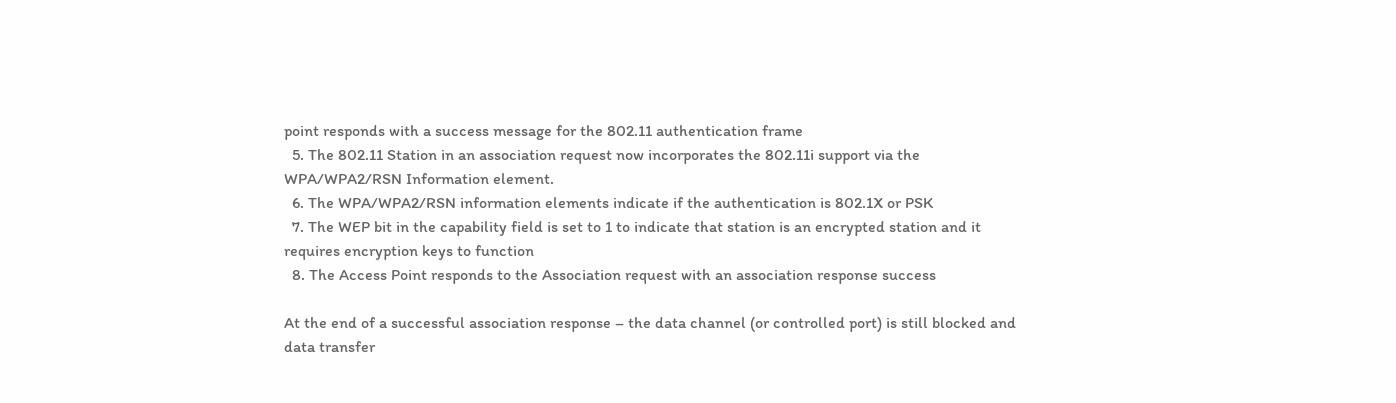point responds with a success message for the 802.11 authentication frame
  5. The 802.11 Station in an association request now incorporates the 802.11i support via the WPA/WPA2/RSN Information element.
  6. The WPA/WPA2/RSN information elements indicate if the authentication is 802.1X or PSK
  7. The WEP bit in the capability field is set to 1 to indicate that station is an encrypted station and it requires encryption keys to function
  8. The Access Point responds to the Association request with an association response success

At the end of a successful association response – the data channel (or controlled port) is still blocked and data transfer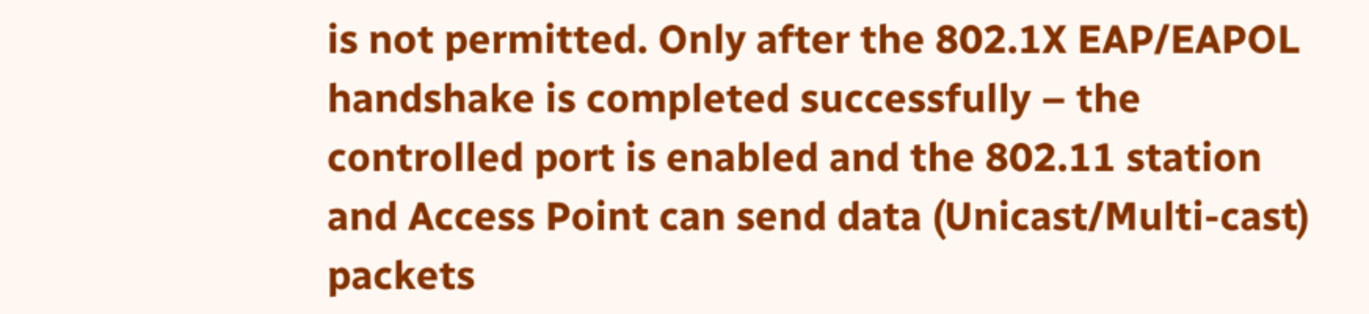is not permitted. Only after the 802.1X EAP/EAPOL handshake is completed successfully – the controlled port is enabled and the 802.11 station and Access Point can send data (Unicast/Multi-cast) packets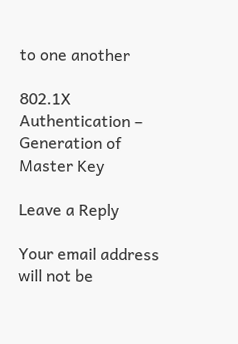to one another

802.1X Authentication – Generation of Master Key

Leave a Reply

Your email address will not be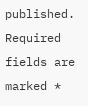published. Required fields are marked *